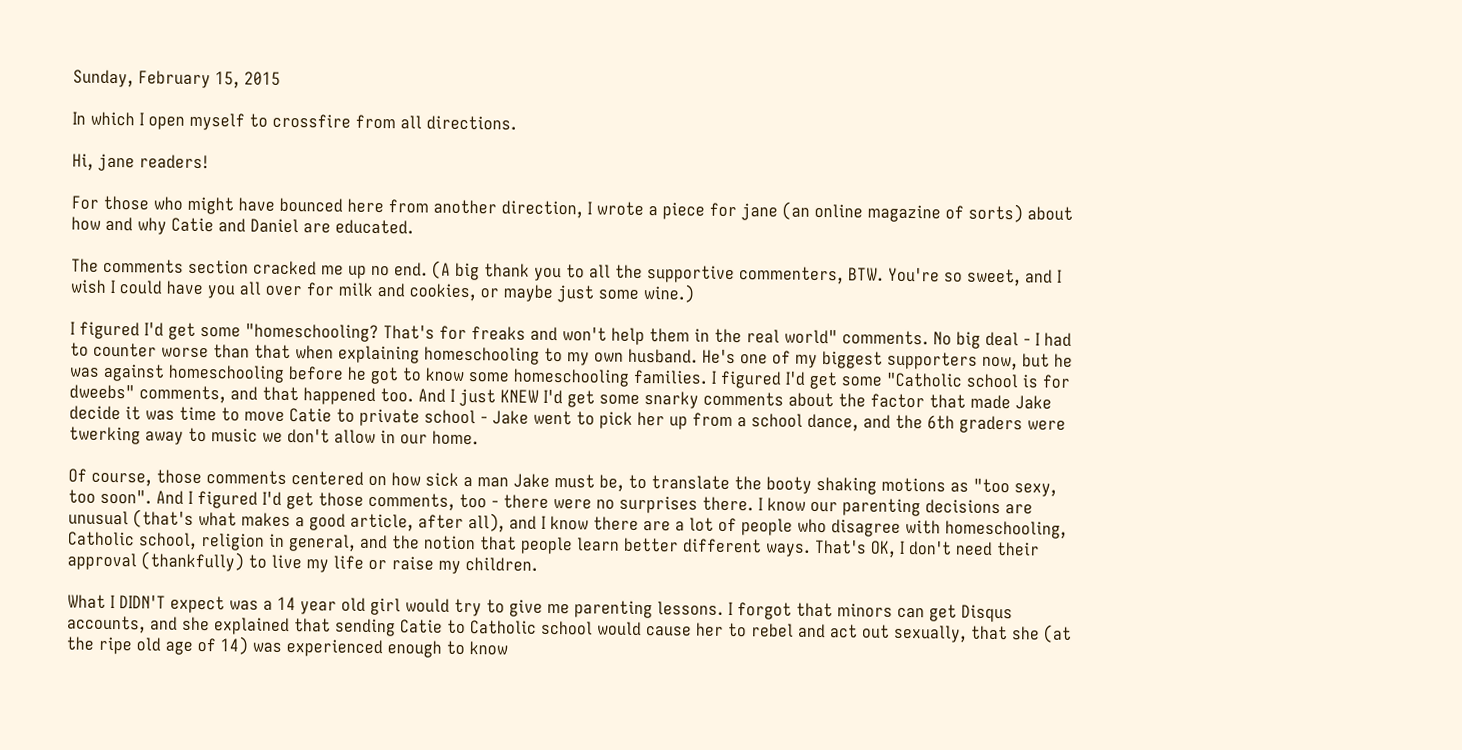Sunday, February 15, 2015

In which I open myself to crossfire from all directions.

Hi, jane readers!

For those who might have bounced here from another direction, I wrote a piece for jane (an online magazine of sorts) about how and why Catie and Daniel are educated.

The comments section cracked me up no end. (A big thank you to all the supportive commenters, BTW. You're so sweet, and I wish I could have you all over for milk and cookies, or maybe just some wine.)

I figured I'd get some "homeschooling? That's for freaks and won't help them in the real world" comments. No big deal - I had to counter worse than that when explaining homeschooling to my own husband. He's one of my biggest supporters now, but he was against homeschooling before he got to know some homeschooling families. I figured I'd get some "Catholic school is for dweebs" comments, and that happened too. And I just KNEW I'd get some snarky comments about the factor that made Jake decide it was time to move Catie to private school - Jake went to pick her up from a school dance, and the 6th graders were twerking away to music we don't allow in our home.

Of course, those comments centered on how sick a man Jake must be, to translate the booty shaking motions as "too sexy, too soon". And I figured I'd get those comments, too - there were no surprises there. I know our parenting decisions are unusual (that's what makes a good article, after all), and I know there are a lot of people who disagree with homeschooling, Catholic school, religion in general, and the notion that people learn better different ways. That's OK, I don't need their approval (thankfully) to live my life or raise my children.

What I DIDN'T expect was a 14 year old girl would try to give me parenting lessons. I forgot that minors can get Disqus accounts, and she explained that sending Catie to Catholic school would cause her to rebel and act out sexually, that she (at the ripe old age of 14) was experienced enough to know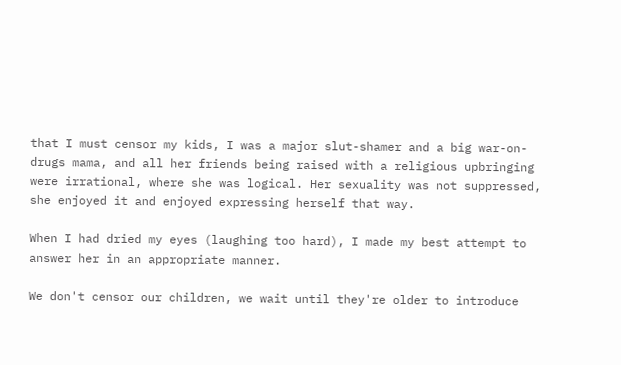that I must censor my kids, I was a major slut-shamer and a big war-on-drugs mama, and all her friends being raised with a religious upbringing were irrational, where she was logical. Her sexuality was not suppressed, she enjoyed it and enjoyed expressing herself that way.

When I had dried my eyes (laughing too hard), I made my best attempt to answer her in an appropriate manner.

We don't censor our children, we wait until they're older to introduce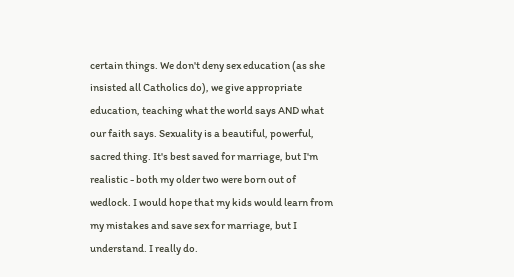certain things. We don't deny sex education (as she insisted all Catholics do), we give appropriate education, teaching what the world says AND what our faith says. Sexuality is a beautiful, powerful, sacred thing. It's best saved for marriage, but I'm realistic - both my older two were born out of wedlock. I would hope that my kids would learn from my mistakes and save sex for marriage, but I understand. I really do.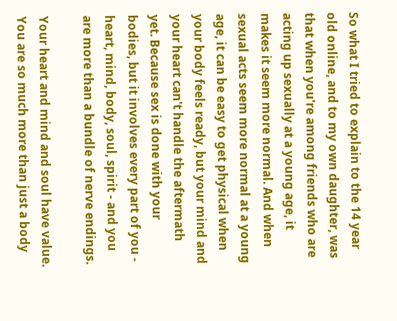So what I tried to explain to the 14 year old online, and to my own daughter, was that when you're among friends who are acting up sexually at a young age, it makes it seem more normal. And when sexual acts seem more normal at a young age, it can be easy to get physical when your body feels ready, but your mind and your heart can't handle the aftermath yet. Because sex is done with your bodies, but it involves every part of you - heart, mind, body, soul, spirit - and you are more than a bundle of nerve endings.

Your heart and mind and soul have value. You are so much more than just a body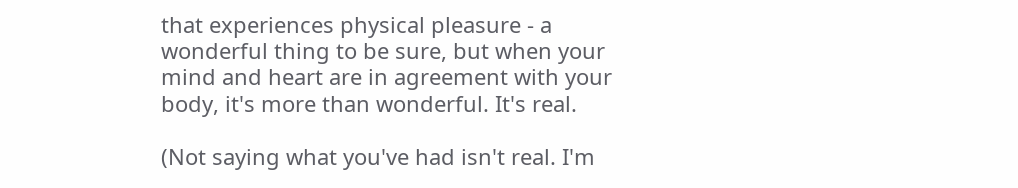that experiences physical pleasure - a wonderful thing to be sure, but when your mind and heart are in agreement with your body, it's more than wonderful. It's real.

(Not saying what you've had isn't real. I'm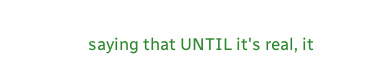saying that UNTIL it's real, it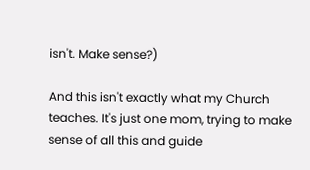isn't. Make sense?)

And this isn't exactly what my Church teaches. It's just one mom, trying to make sense of all this and guide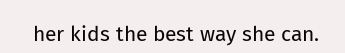her kids the best way she can.